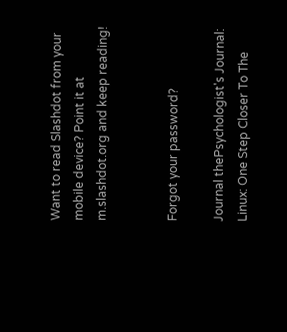Want to read Slashdot from your mobile device? Point it at m.slashdot.org and keep reading!


Forgot your password?

Journal thePsychologist's Journal: Linux: One Step Closer To The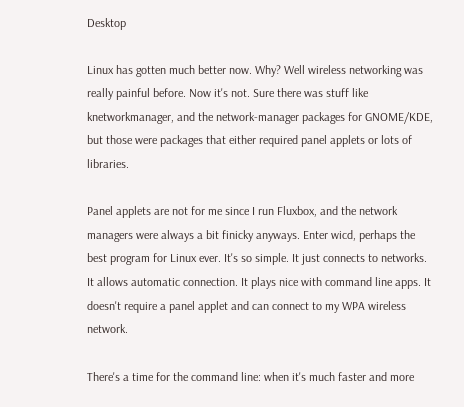Desktop

Linux has gotten much better now. Why? Well wireless networking was really painful before. Now it's not. Sure there was stuff like knetworkmanager, and the network-manager packages for GNOME/KDE, but those were packages that either required panel applets or lots of libraries.

Panel applets are not for me since I run Fluxbox, and the network managers were always a bit finicky anyways. Enter wicd, perhaps the best program for Linux ever. It's so simple. It just connects to networks. It allows automatic connection. It plays nice with command line apps. It doesn't require a panel applet and can connect to my WPA wireless network.

There's a time for the command line: when it's much faster and more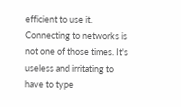efficient to use it. Connecting to networks is not one of those times. It's useless and irritating to have to type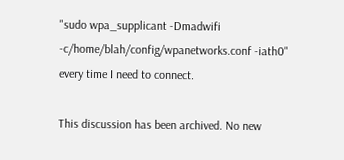"sudo wpa_supplicant -Dmadwifi -c/home/blah/config/wpanetworks.conf -iath0" every time I need to connect.

This discussion has been archived. No new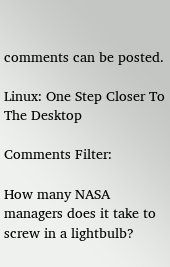comments can be posted.

Linux: One Step Closer To The Desktop

Comments Filter:

How many NASA managers does it take to screw in a lightbulb?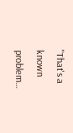"That's a known problem...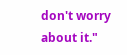don't worry about it."